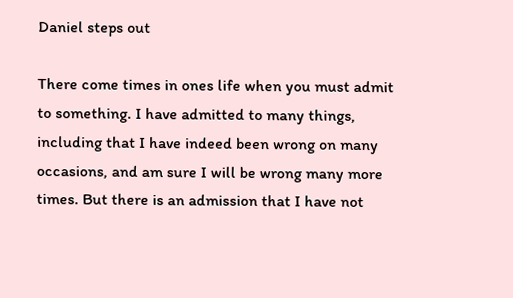Daniel steps out

There come times in ones life when you must admit to something. I have admitted to many things, including that I have indeed been wrong on many occasions, and am sure I will be wrong many more times. But there is an admission that I have not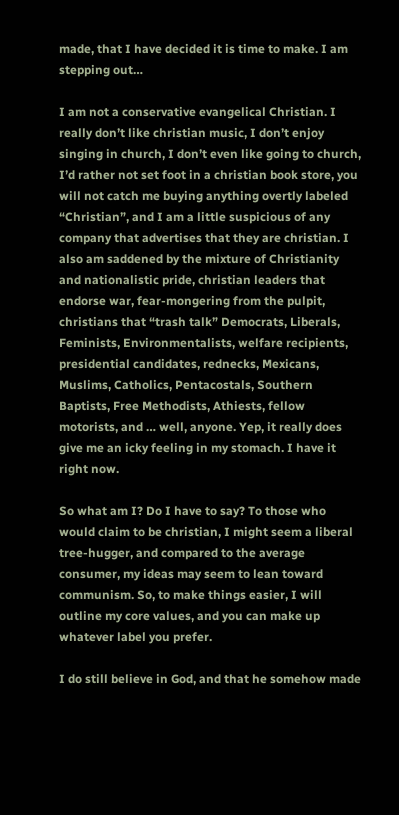made, that I have decided it is time to make. I am stepping out…

I am not a conservative evangelical Christian. I really don’t like christian music, I don’t enjoy singing in church, I don’t even like going to church, I’d rather not set foot in a christian book store, you will not catch me buying anything overtly labeled “Christian”, and I am a little suspicious of any company that advertises that they are christian. I also am saddened by the mixture of Christianity and nationalistic pride, christian leaders that endorse war, fear-mongering from the pulpit, christians that “trash talk” Democrats, Liberals, Feminists, Environmentalists, welfare recipients, presidential candidates, rednecks, Mexicans, Muslims, Catholics, Pentacostals, Southern Baptists, Free Methodists, Athiests, fellow motorists, and … well, anyone. Yep, it really does give me an icky feeling in my stomach. I have it right now.

So what am I? Do I have to say? To those who would claim to be christian, I might seem a liberal tree-hugger, and compared to the average consumer, my ideas may seem to lean toward communism. So, to make things easier, I will outline my core values, and you can make up whatever label you prefer.

I do still believe in God, and that he somehow made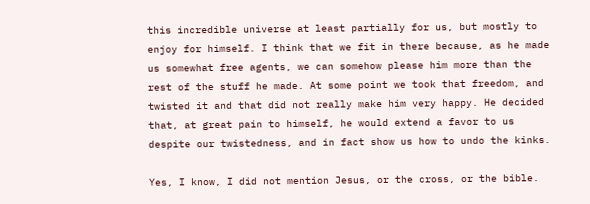this incredible universe at least partially for us, but mostly to enjoy for himself. I think that we fit in there because, as he made us somewhat free agents, we can somehow please him more than the rest of the stuff he made. At some point we took that freedom, and twisted it and that did not really make him very happy. He decided that, at great pain to himself, he would extend a favor to us despite our twistedness, and in fact show us how to undo the kinks.

Yes, I know, I did not mention Jesus, or the cross, or the bible.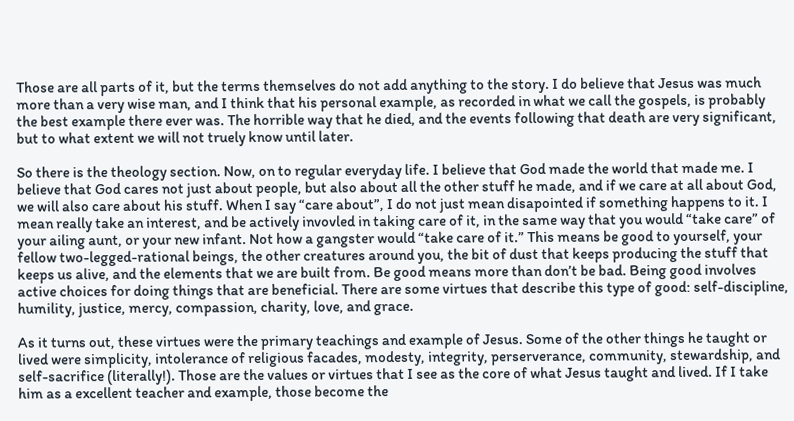Those are all parts of it, but the terms themselves do not add anything to the story. I do believe that Jesus was much more than a very wise man, and I think that his personal example, as recorded in what we call the gospels, is probably the best example there ever was. The horrible way that he died, and the events following that death are very significant, but to what extent we will not truely know until later.

So there is the theology section. Now, on to regular everyday life. I believe that God made the world that made me. I believe that God cares not just about people, but also about all the other stuff he made, and if we care at all about God, we will also care about his stuff. When I say “care about”, I do not just mean disapointed if something happens to it. I mean really take an interest, and be actively invovled in taking care of it, in the same way that you would “take care” of your ailing aunt, or your new infant. Not how a gangster would “take care of it.” This means be good to yourself, your fellow two-legged-rational beings, the other creatures around you, the bit of dust that keeps producing the stuff that keeps us alive, and the elements that we are built from. Be good means more than don’t be bad. Being good involves active choices for doing things that are beneficial. There are some virtues that describe this type of good: self-discipline, humility, justice, mercy, compassion, charity, love, and grace.

As it turns out, these virtues were the primary teachings and example of Jesus. Some of the other things he taught or lived were simplicity, intolerance of religious facades, modesty, integrity, perserverance, community, stewardship, and self-sacrifice (literally!). Those are the values or virtues that I see as the core of what Jesus taught and lived. If I take him as a excellent teacher and example, those become the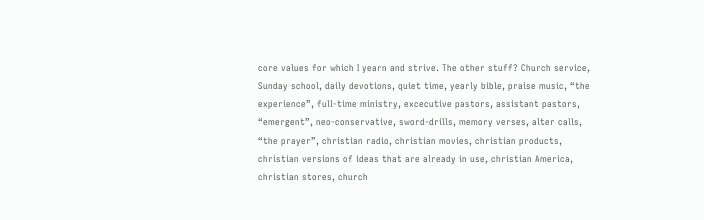core values for which I yearn and strive. The other stuff? Church service, Sunday school, daily devotions, quiet time, yearly bible, praise music, “the experience”, full-time ministry, excecutive pastors, assistant pastors, “emergent”, neo-conservative, sword-drills, memory verses, alter calls, “the prayer”, christian radio, christian movies, christian products, christian versions of ideas that are already in use, christian America, christian stores, church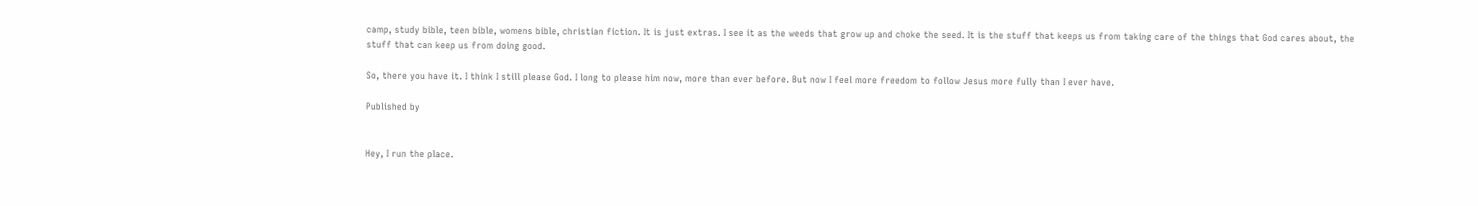camp, study bible, teen bible, womens bible, christian fiction. It is just extras. I see it as the weeds that grow up and choke the seed. It is the stuff that keeps us from taking care of the things that God cares about, the stuff that can keep us from doing good.

So, there you have it. I think I still please God. I long to please him now, more than ever before. But now I feel more freedom to follow Jesus more fully than I ever have.

Published by


Hey, I run the place.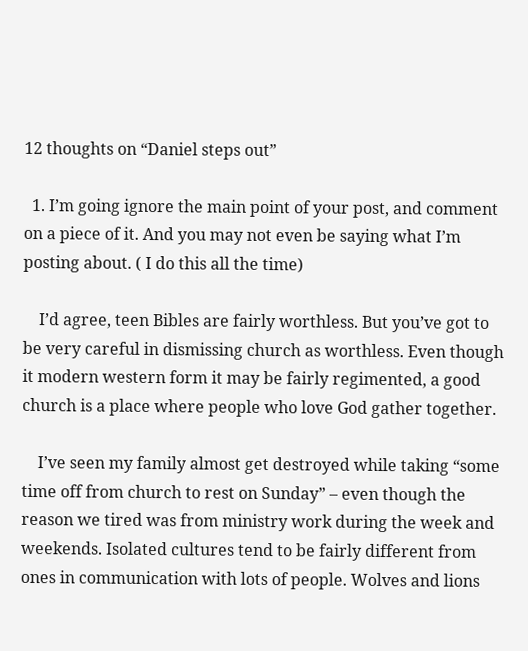12 thoughts on “Daniel steps out”

  1. I’m going ignore the main point of your post, and comment on a piece of it. And you may not even be saying what I’m posting about. ( I do this all the time)

    I’d agree, teen Bibles are fairly worthless. But you’ve got to be very careful in dismissing church as worthless. Even though it modern western form it may be fairly regimented, a good church is a place where people who love God gather together.

    I’ve seen my family almost get destroyed while taking “some time off from church to rest on Sunday” – even though the reason we tired was from ministry work during the week and weekends. Isolated cultures tend to be fairly different from ones in communication with lots of people. Wolves and lions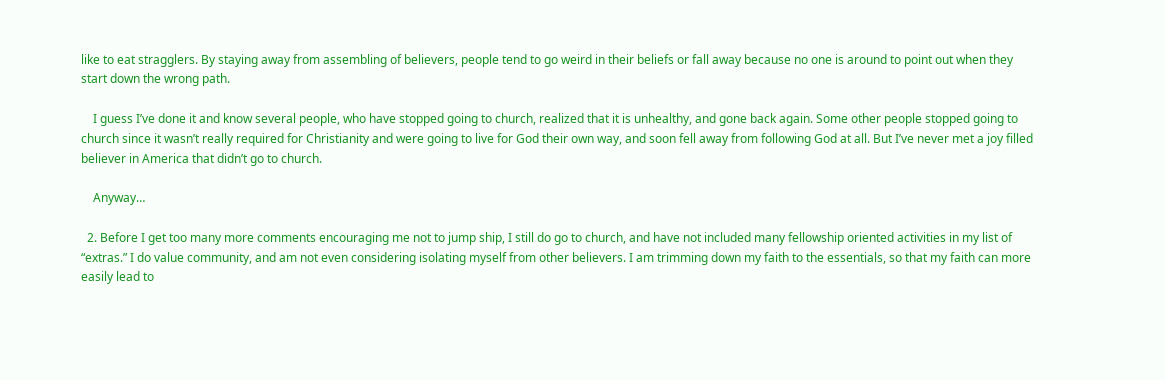like to eat stragglers. By staying away from assembling of believers, people tend to go weird in their beliefs or fall away because no one is around to point out when they start down the wrong path.

    I guess I’ve done it and know several people, who have stopped going to church, realized that it is unhealthy, and gone back again. Some other people stopped going to church since it wasn’t really required for Christianity and were going to live for God their own way, and soon fell away from following God at all. But I’ve never met a joy filled believer in America that didn’t go to church.

    Anyway…

  2. Before I get too many more comments encouraging me not to jump ship, I still do go to church, and have not included many fellowship oriented activities in my list of “extras.” I do value community, and am not even considering isolating myself from other believers. I am trimming down my faith to the essentials, so that my faith can more easily lead to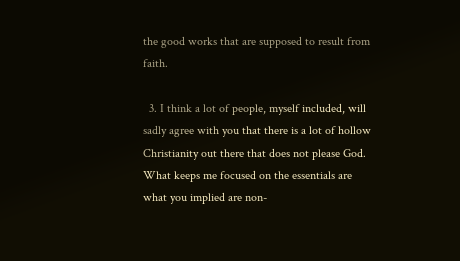the good works that are supposed to result from faith.

  3. I think a lot of people, myself included, will sadly agree with you that there is a lot of hollow Christianity out there that does not please God. What keeps me focused on the essentials are what you implied are non-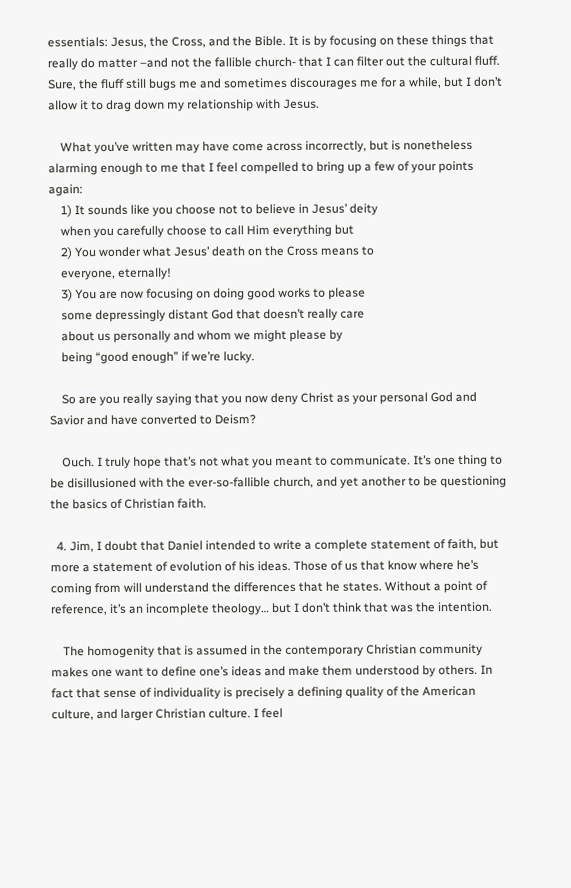essentials: Jesus, the Cross, and the Bible. It is by focusing on these things that really do matter –and not the fallible church- that I can filter out the cultural fluff. Sure, the fluff still bugs me and sometimes discourages me for a while, but I don’t allow it to drag down my relationship with Jesus.

    What you’ve written may have come across incorrectly, but is nonetheless alarming enough to me that I feel compelled to bring up a few of your points again:
    1) It sounds like you choose not to believe in Jesus’ deity
    when you carefully choose to call Him everything but
    2) You wonder what Jesus’ death on the Cross means to
    everyone, eternally!
    3) You are now focusing on doing good works to please
    some depressingly distant God that doesn’t really care
    about us personally and whom we might please by
    being “good enough” if we’re lucky.

    So are you really saying that you now deny Christ as your personal God and Savior and have converted to Deism?

    Ouch. I truly hope that’s not what you meant to communicate. It’s one thing to be disillusioned with the ever-so-fallible church, and yet another to be questioning the basics of Christian faith.

  4. Jim, I doubt that Daniel intended to write a complete statement of faith, but more a statement of evolution of his ideas. Those of us that know where he’s coming from will understand the differences that he states. Without a point of reference, it’s an incomplete theology… but I don’t think that was the intention.

    The homogenity that is assumed in the contemporary Christian community makes one want to define one’s ideas and make them understood by others. In fact that sense of individuality is precisely a defining quality of the American culture, and larger Christian culture. I feel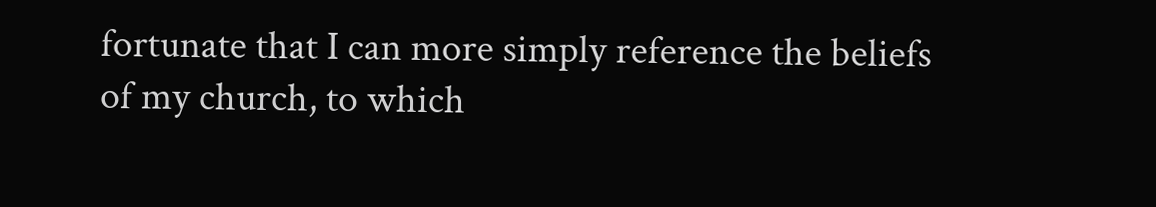fortunate that I can more simply reference the beliefs of my church, to which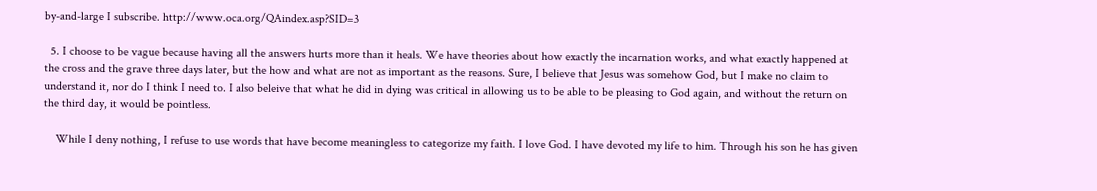by-and-large I subscribe. http://www.oca.org/QAindex.asp?SID=3

  5. I choose to be vague because having all the answers hurts more than it heals. We have theories about how exactly the incarnation works, and what exactly happened at the cross and the grave three days later, but the how and what are not as important as the reasons. Sure, I believe that Jesus was somehow God, but I make no claim to understand it, nor do I think I need to. I also beleive that what he did in dying was critical in allowing us to be able to be pleasing to God again, and without the return on the third day, it would be pointless.

    While I deny nothing, I refuse to use words that have become meaningless to categorize my faith. I love God. I have devoted my life to him. Through his son he has given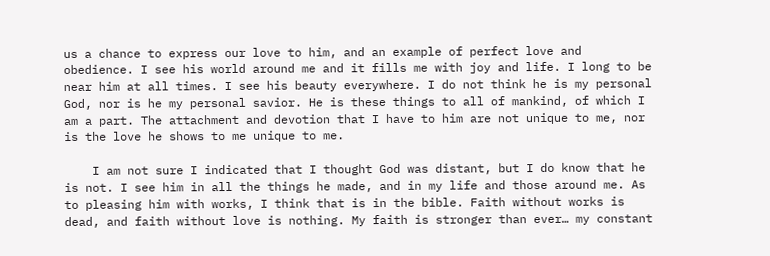us a chance to express our love to him, and an example of perfect love and obedience. I see his world around me and it fills me with joy and life. I long to be near him at all times. I see his beauty everywhere. I do not think he is my personal God, nor is he my personal savior. He is these things to all of mankind, of which I am a part. The attachment and devotion that I have to him are not unique to me, nor is the love he shows to me unique to me.

    I am not sure I indicated that I thought God was distant, but I do know that he is not. I see him in all the things he made, and in my life and those around me. As to pleasing him with works, I think that is in the bible. Faith without works is dead, and faith without love is nothing. My faith is stronger than ever… my constant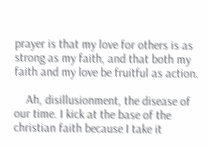prayer is that my love for others is as strong as my faith, and that both my faith and my love be fruitful as action.

    Ah, disillusionment, the disease of our time. I kick at the base of the christian faith because I take it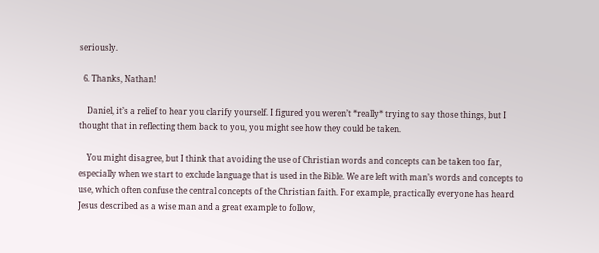seriously.

  6. Thanks, Nathan!

    Daniel, it’s a relief to hear you clarify yourself. I figured you weren’t *really* trying to say those things, but I thought that in reflecting them back to you, you might see how they could be taken.

    You might disagree, but I think that avoiding the use of Christian words and concepts can be taken too far, especially when we start to exclude language that is used in the Bible. We are left with man’s words and concepts to use, which often confuse the central concepts of the Christian faith. For example, practically everyone has heard Jesus described as a wise man and a great example to follow,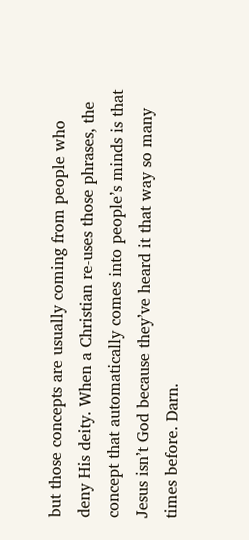but those concepts are usually coming from people who deny His deity. When a Christian re-uses those phrases, the concept that automatically comes into people’s minds is that Jesus isn’t God because they’ve heard it that way so many times before. Darn.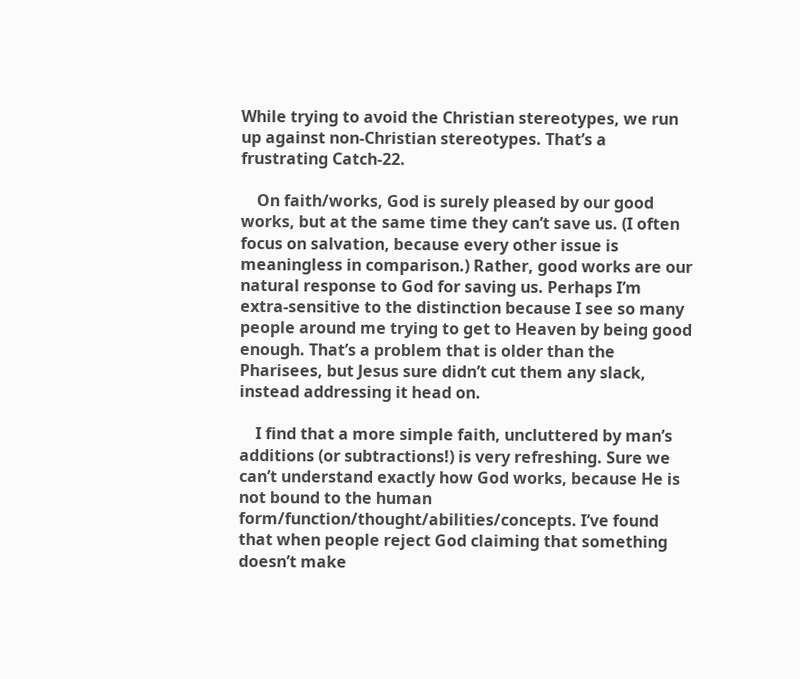While trying to avoid the Christian stereotypes, we run up against non-Christian stereotypes. That’s a frustrating Catch-22.

    On faith/works, God is surely pleased by our good works, but at the same time they can’t save us. (I often focus on salvation, because every other issue is meaningless in comparison.) Rather, good works are our natural response to God for saving us. Perhaps I’m extra-sensitive to the distinction because I see so many people around me trying to get to Heaven by being good enough. That’s a problem that is older than the Pharisees, but Jesus sure didn’t cut them any slack, instead addressing it head on.

    I find that a more simple faith, uncluttered by man’s additions (or subtractions!) is very refreshing. Sure we can’t understand exactly how God works, because He is not bound to the human form/function/thought/abilities/concepts. I’ve found that when people reject God claiming that something doesn’t make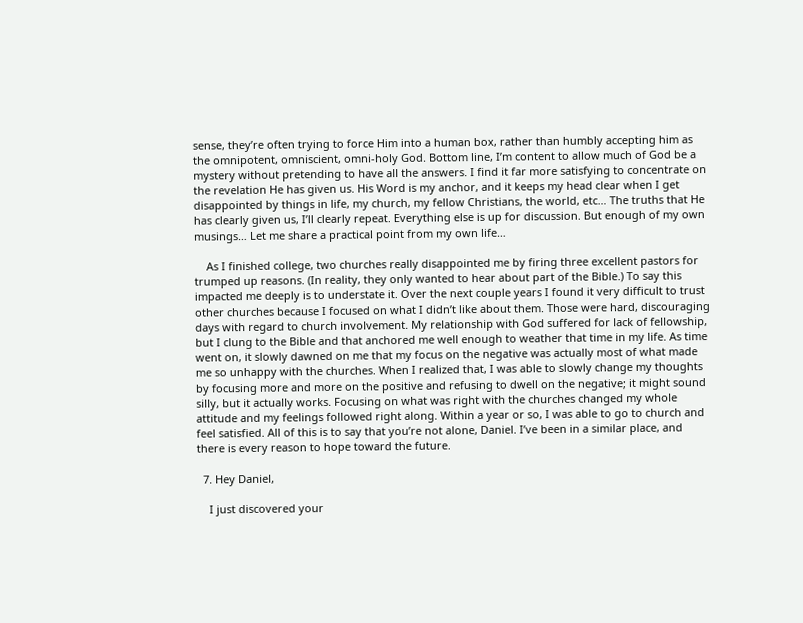sense, they’re often trying to force Him into a human box, rather than humbly accepting him as the omnipotent, omniscient, omni-holy God. Bottom line, I’m content to allow much of God be a mystery without pretending to have all the answers. I find it far more satisfying to concentrate on the revelation He has given us. His Word is my anchor, and it keeps my head clear when I get disappointed by things in life, my church, my fellow Christians, the world, etc… The truths that He has clearly given us, I’ll clearly repeat. Everything else is up for discussion. But enough of my own musings… Let me share a practical point from my own life…

    As I finished college, two churches really disappointed me by firing three excellent pastors for trumped up reasons. (In reality, they only wanted to hear about part of the Bible.) To say this impacted me deeply is to understate it. Over the next couple years I found it very difficult to trust other churches because I focused on what I didn’t like about them. Those were hard, discouraging days with regard to church involvement. My relationship with God suffered for lack of fellowship, but I clung to the Bible and that anchored me well enough to weather that time in my life. As time went on, it slowly dawned on me that my focus on the negative was actually most of what made me so unhappy with the churches. When I realized that, I was able to slowly change my thoughts by focusing more and more on the positive and refusing to dwell on the negative; it might sound silly, but it actually works. Focusing on what was right with the churches changed my whole attitude and my feelings followed right along. Within a year or so, I was able to go to church and feel satisfied. All of this is to say that you’re not alone, Daniel. I’ve been in a similar place, and there is every reason to hope toward the future.

  7. Hey Daniel,

    I just discovered your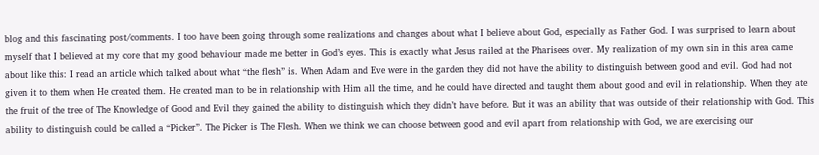blog and this fascinating post/comments. I too have been going through some realizations and changes about what I believe about God, especially as Father God. I was surprised to learn about myself that I believed at my core that my good behaviour made me better in God’s eyes. This is exactly what Jesus railed at the Pharisees over. My realization of my own sin in this area came about like this: I read an article which talked about what “the flesh” is. When Adam and Eve were in the garden they did not have the ability to distinguish between good and evil. God had not given it to them when He created them. He created man to be in relationship with Him all the time, and he could have directed and taught them about good and evil in relationship. When they ate the fruit of the tree of The Knowledge of Good and Evil they gained the ability to distinguish which they didn’t have before. But it was an ability that was outside of their relationship with God. This ability to distinguish could be called a “Picker”. The Picker is The Flesh. When we think we can choose between good and evil apart from relationship with God, we are exercising our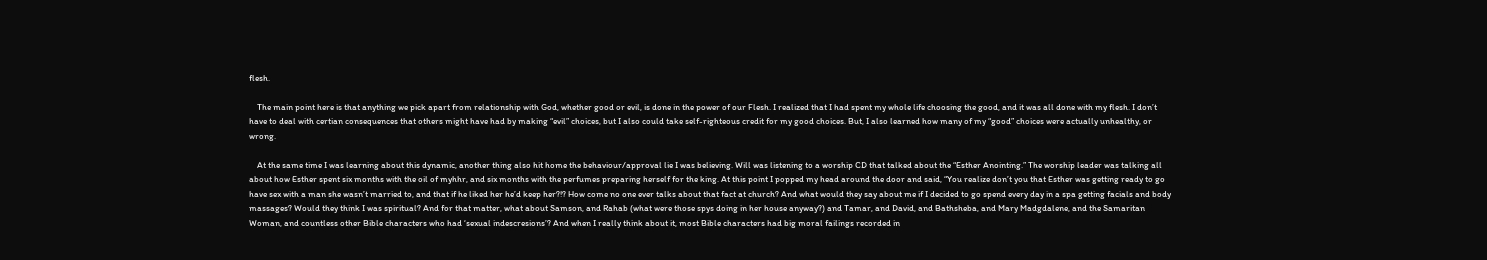flesh.

    The main point here is that anything we pick apart from relationship with God, whether good or evil, is done in the power of our Flesh. I realized that I had spent my whole life choosing the good, and it was all done with my flesh. I don’t have to deal with certian consequences that others might have had by making “evil” choices, but I also could take self-righteous credit for my good choices. But, I also learned how many of my “good” choices were actually unhealthy, or wrong.

    At the same time I was learning about this dynamic, another thing also hit home the behaviour/approval lie I was believing. Will was listening to a worship CD that talked about the “Esther Anointing.” The worship leader was talking all about how Esther spent six months with the oil of myhhr, and six months with the perfumes preparing herself for the king. At this point I popped my head around the door and said, “You realize don’t you that Esther was getting ready to go have sex with a man she wasn’t married to, and that if he liked her he’d keep her?!? How come no one ever talks about that fact at church? And what would they say about me if I decided to go spend every day in a spa getting facials and body massages? Would they think I was spiritual? And for that matter, what about Samson, and Rahab (what were those spys doing in her house anyway?) and Tamar, and David, and Bathsheba, and Mary Madgdalene, and the Samaritan Woman, and countless other Bible characters who had ‘sexual indescresions’? And when I really think about it, most Bible characters had big moral failings recorded in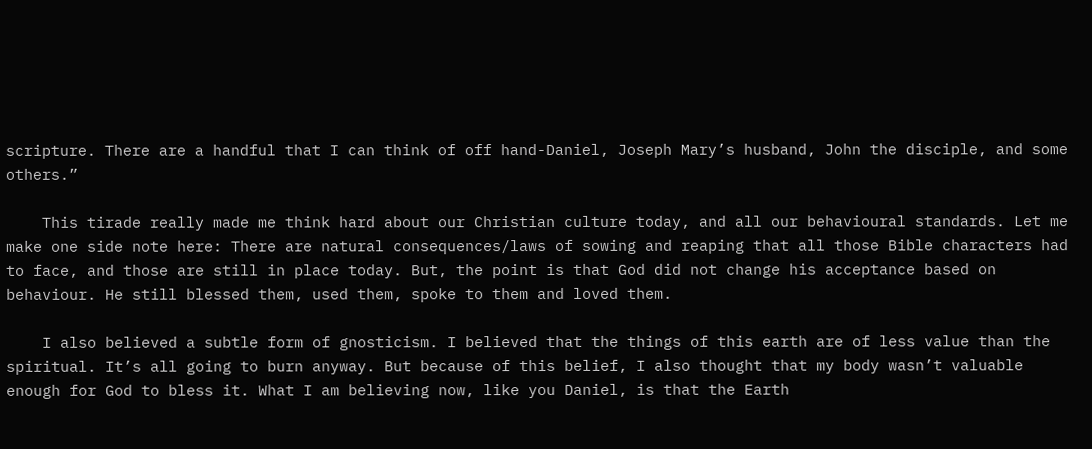scripture. There are a handful that I can think of off hand-Daniel, Joseph Mary’s husband, John the disciple, and some others.”

    This tirade really made me think hard about our Christian culture today, and all our behavioural standards. Let me make one side note here: There are natural consequences/laws of sowing and reaping that all those Bible characters had to face, and those are still in place today. But, the point is that God did not change his acceptance based on behaviour. He still blessed them, used them, spoke to them and loved them.

    I also believed a subtle form of gnosticism. I believed that the things of this earth are of less value than the spiritual. It’s all going to burn anyway. But because of this belief, I also thought that my body wasn’t valuable enough for God to bless it. What I am believing now, like you Daniel, is that the Earth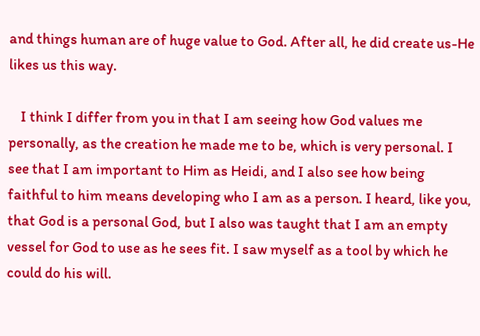and things human are of huge value to God. After all, he did create us-He likes us this way.

    I think I differ from you in that I am seeing how God values me personally, as the creation he made me to be, which is very personal. I see that I am important to Him as Heidi, and I also see how being faithful to him means developing who I am as a person. I heard, like you, that God is a personal God, but I also was taught that I am an empty vessel for God to use as he sees fit. I saw myself as a tool by which he could do his will.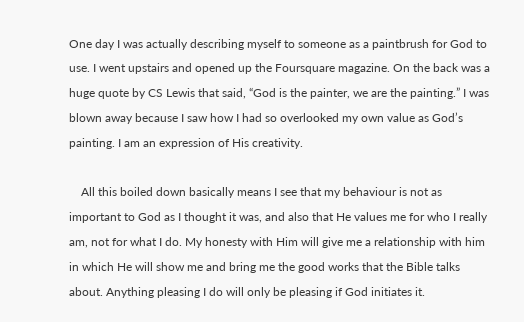One day I was actually describing myself to someone as a paintbrush for God to use. I went upstairs and opened up the Foursquare magazine. On the back was a huge quote by CS Lewis that said, “God is the painter, we are the painting.” I was blown away because I saw how I had so overlooked my own value as God’s painting. I am an expression of His creativity.

    All this boiled down basically means I see that my behaviour is not as important to God as I thought it was, and also that He values me for who I really am, not for what I do. My honesty with Him will give me a relationship with him in which He will show me and bring me the good works that the Bible talks about. Anything pleasing I do will only be pleasing if God initiates it.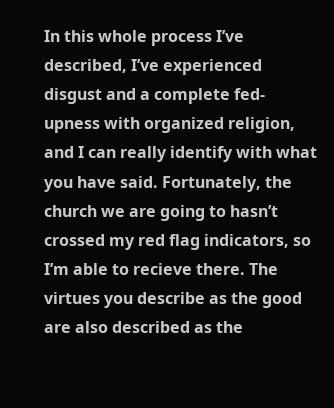In this whole process I’ve described, I’ve experienced disgust and a complete fed-upness with organized religion, and I can really identify with what you have said. Fortunately, the church we are going to hasn’t crossed my red flag indicators, so I’m able to recieve there. The virtues you describe as the good are also described as the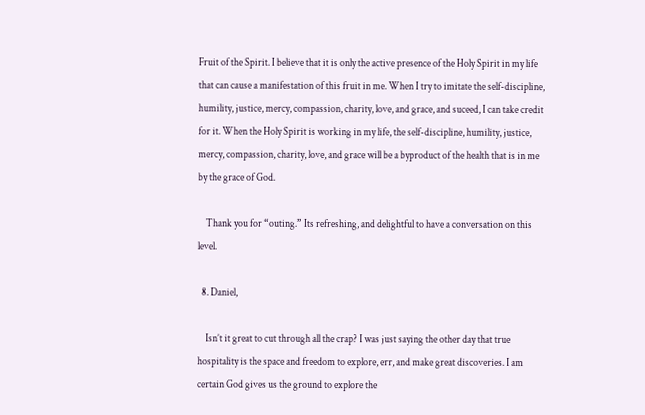Fruit of the Spirit. I believe that it is only the active presence of the Holy Spirit in my life that can cause a manifestation of this fruit in me. When I try to imitate the self-discipline, humility, justice, mercy, compassion, charity, love, and grace, and suceed, I can take credit for it. When the Holy Spirit is working in my life, the self-discipline, humility, justice, mercy, compassion, charity, love, and grace will be a byproduct of the health that is in me by the grace of God.

    Thank you for “outing.” Its refreshing, and delightful to have a conversation on this level.

  8. Daniel,

    Isn’t it great to cut through all the crap? I was just saying the other day that true hospitality is the space and freedom to explore, err, and make great discoveries. I am certain God gives us the ground to explore the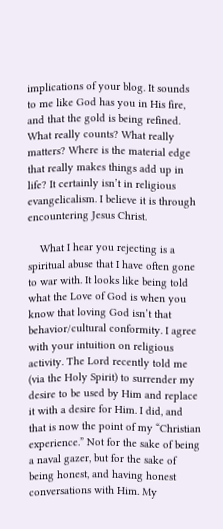implications of your blog. It sounds to me like God has you in His fire, and that the gold is being refined. What really counts? What really matters? Where is the material edge that really makes things add up in life? It certainly isn’t in religious evangelicalism. I believe it is through encountering Jesus Christ.

    What I hear you rejecting is a spiritual abuse that I have often gone to war with. It looks like being told what the Love of God is when you know that loving God isn’t that behavior/cultural conformity. I agree with your intuition on religious activity. The Lord recently told me (via the Holy Spirit) to surrender my desire to be used by Him and replace it with a desire for Him. I did, and that is now the point of my “Christian experience.” Not for the sake of being a naval gazer, but for the sake of being honest, and having honest conversations with Him. My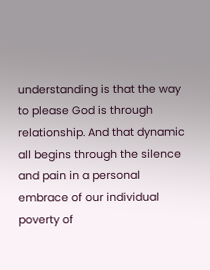understanding is that the way to please God is through relationship. And that dynamic all begins through the silence and pain in a personal embrace of our individual poverty of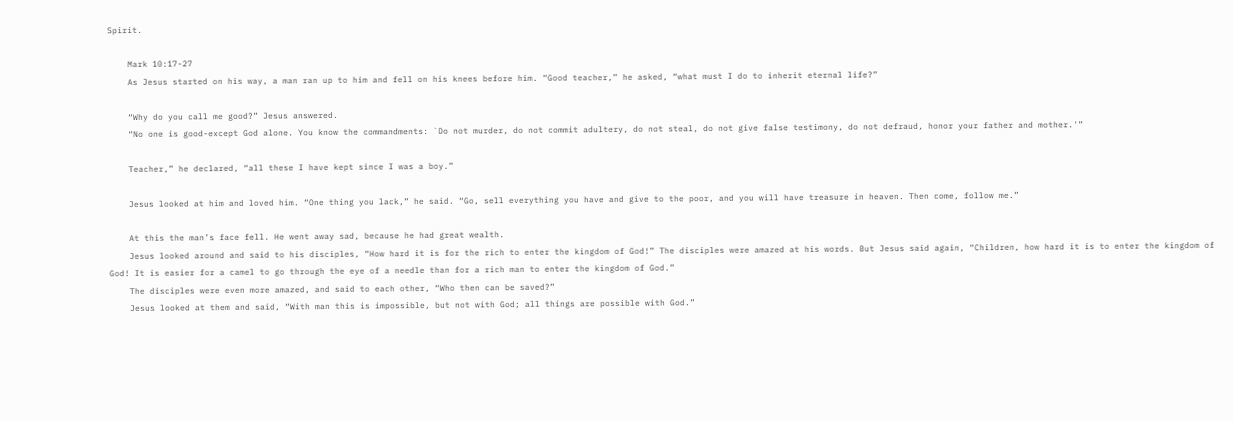Spirit.

    Mark 10:17-27
    As Jesus started on his way, a man ran up to him and fell on his knees before him. “Good teacher,” he asked, “what must I do to inherit eternal life?”

    “Why do you call me good?” Jesus answered.
    “No one is good-except God alone. You know the commandments: `Do not murder, do not commit adultery, do not steal, do not give false testimony, do not defraud, honor your father and mother.'”

    Teacher,” he declared, “all these I have kept since I was a boy.”

    Jesus looked at him and loved him. “One thing you lack,” he said. “Go, sell everything you have and give to the poor, and you will have treasure in heaven. Then come, follow me.”

    At this the man’s face fell. He went away sad, because he had great wealth.
    Jesus looked around and said to his disciples, “How hard it is for the rich to enter the kingdom of God!” The disciples were amazed at his words. But Jesus said again, “Children, how hard it is to enter the kingdom of God! It is easier for a camel to go through the eye of a needle than for a rich man to enter the kingdom of God.”
    The disciples were even more amazed, and said to each other, “Who then can be saved?”
    Jesus looked at them and said, “With man this is impossible, but not with God; all things are possible with God.”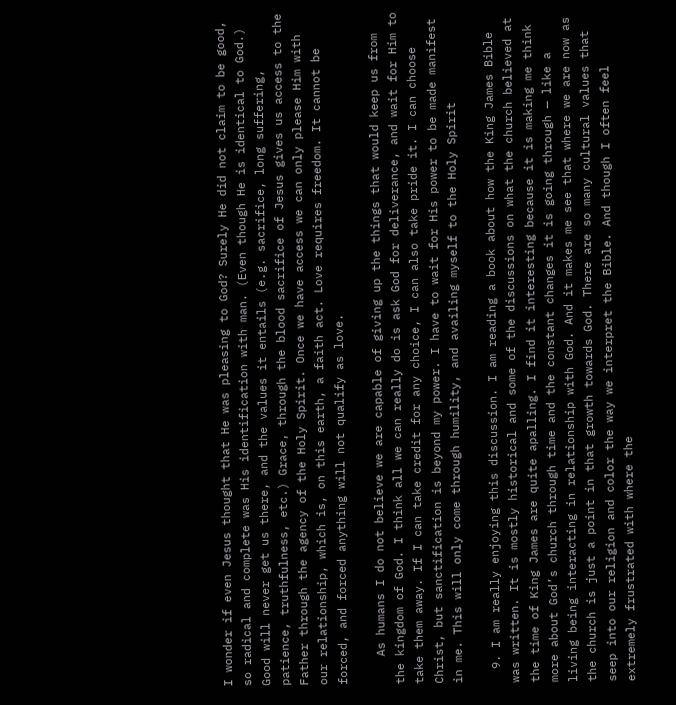I wonder if even Jesus thought that He was pleasing to God? Surely He did not claim to be good, so radical and complete was His identification with man. (Even though He is identical to God.) Good will never get us there, and the values it entails (e.g. sacrifice, long suffering, patience, truthfulness, etc.) Grace, through the blood sacrifice of Jesus gives us access to the Father through the agency of the Holy Spirit. Once we have access we can only please Him with our relationship, which is, on this earth, a faith act. Love requires freedom. It cannot be forced, and forced anything will not qualify as love.

    As humans I do not believe we are capable of giving up the things that would keep us from the kingdom of God. I think all we can really do is ask God for deliverance, and wait for Him to take them away. If I can take credit for any choice, I can also take pride it. I can choose Christ, but sanctification is beyond my power. I have to wait for His power to be made manifest in me. This will only come through humility, and availing myself to the Holy Spirit

  9. I am really enjoying this discussion. I am reading a book about how the King James Bible was written. It is mostly historical and some of the discussions on what the church believed at the time of King James are quite apalling. I find it interesting because it is making me think more about God’s church through time and the constant changes it is going through — like a living being interacting in relationship with God. And it makes me see that where we are now as the church is just a point in that growth towards God. There are so many cultural values that seep into our religion and color the way we interpret the Bible. And though I often feel extremely frustrated with where the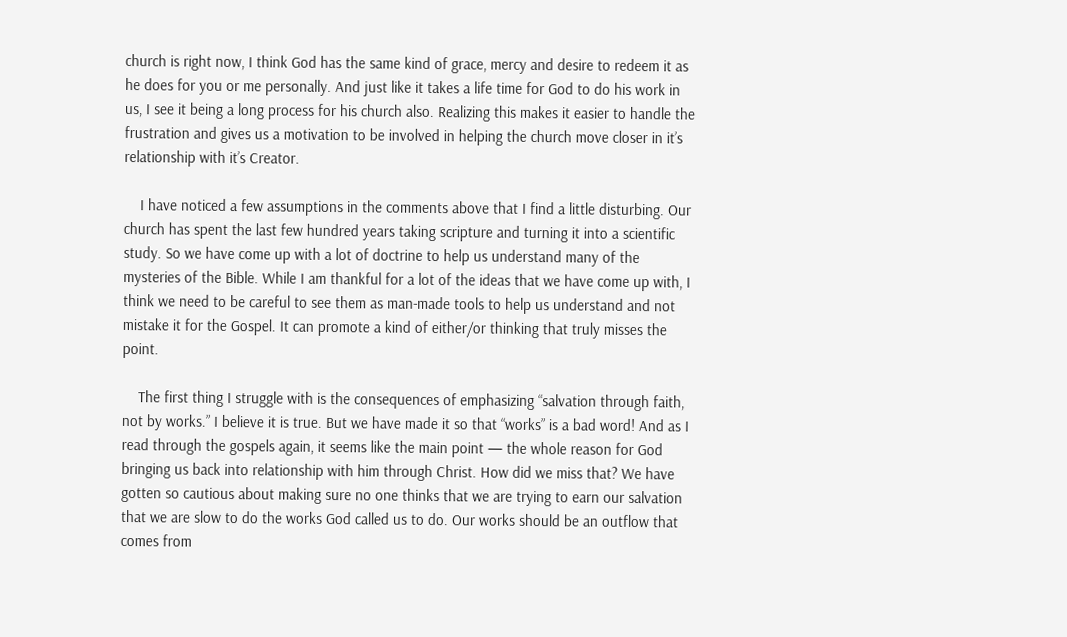church is right now, I think God has the same kind of grace, mercy and desire to redeem it as he does for you or me personally. And just like it takes a life time for God to do his work in us, I see it being a long process for his church also. Realizing this makes it easier to handle the frustration and gives us a motivation to be involved in helping the church move closer in it’s relationship with it’s Creator.

    I have noticed a few assumptions in the comments above that I find a little disturbing. Our church has spent the last few hundred years taking scripture and turning it into a scientific study. So we have come up with a lot of doctrine to help us understand many of the mysteries of the Bible. While I am thankful for a lot of the ideas that we have come up with, I think we need to be careful to see them as man-made tools to help us understand and not mistake it for the Gospel. It can promote a kind of either/or thinking that truly misses the point.

    The first thing I struggle with is the consequences of emphasizing “salvation through faith, not by works.” I believe it is true. But we have made it so that “works” is a bad word! And as I read through the gospels again, it seems like the main point — the whole reason for God bringing us back into relationship with him through Christ. How did we miss that? We have gotten so cautious about making sure no one thinks that we are trying to earn our salvation that we are slow to do the works God called us to do. Our works should be an outflow that comes from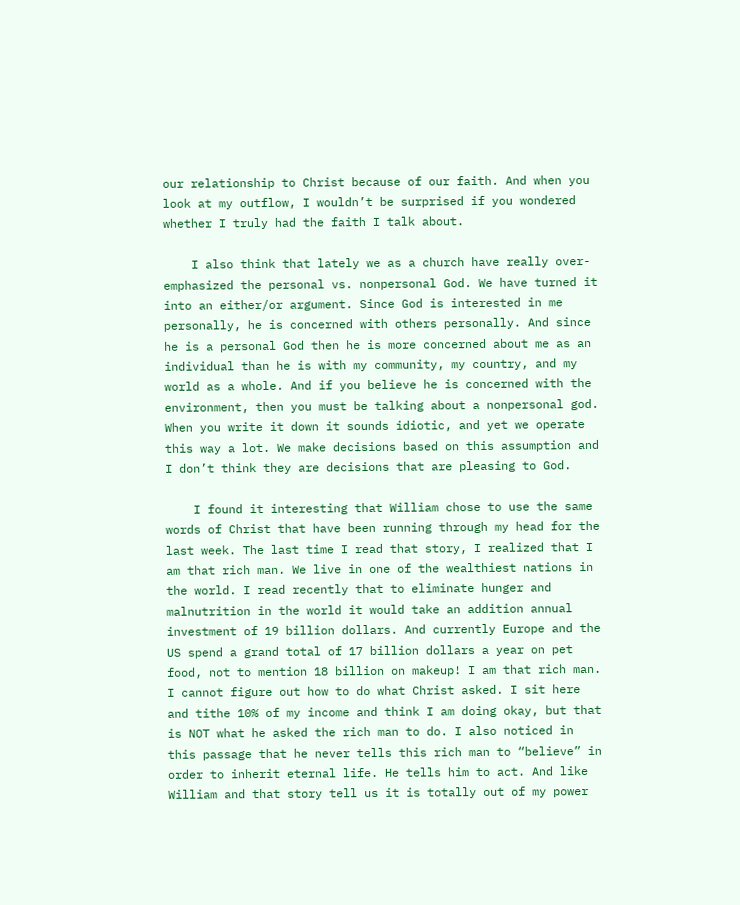our relationship to Christ because of our faith. And when you look at my outflow, I wouldn’t be surprised if you wondered whether I truly had the faith I talk about.

    I also think that lately we as a church have really over-emphasized the personal vs. nonpersonal God. We have turned it into an either/or argument. Since God is interested in me personally, he is concerned with others personally. And since he is a personal God then he is more concerned about me as an individual than he is with my community, my country, and my world as a whole. And if you believe he is concerned with the environment, then you must be talking about a nonpersonal god. When you write it down it sounds idiotic, and yet we operate this way a lot. We make decisions based on this assumption and I don’t think they are decisions that are pleasing to God.

    I found it interesting that William chose to use the same words of Christ that have been running through my head for the last week. The last time I read that story, I realized that I am that rich man. We live in one of the wealthiest nations in the world. I read recently that to eliminate hunger and malnutrition in the world it would take an addition annual investment of 19 billion dollars. And currently Europe and the US spend a grand total of 17 billion dollars a year on pet food, not to mention 18 billion on makeup! I am that rich man. I cannot figure out how to do what Christ asked. I sit here and tithe 10% of my income and think I am doing okay, but that is NOT what he asked the rich man to do. I also noticed in this passage that he never tells this rich man to “believe” in order to inherit eternal life. He tells him to act. And like William and that story tell us it is totally out of my power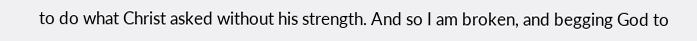to do what Christ asked without his strength. And so I am broken, and begging God to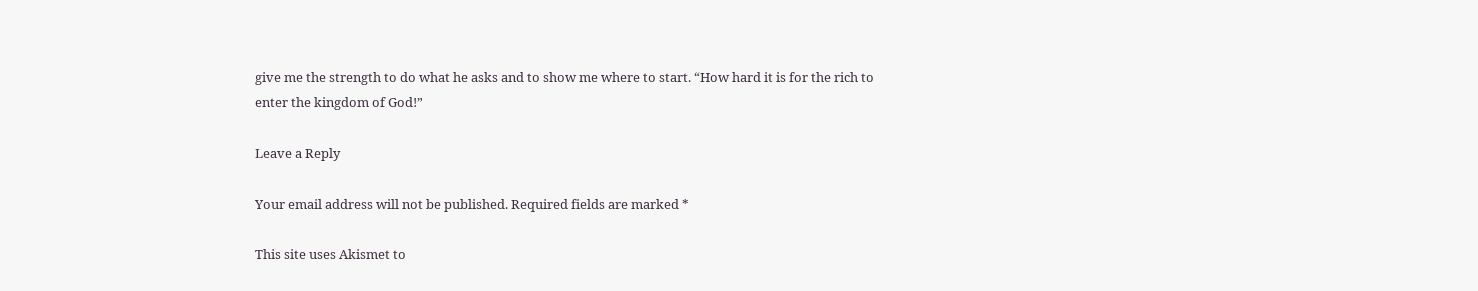give me the strength to do what he asks and to show me where to start. “How hard it is for the rich to enter the kingdom of God!”

Leave a Reply

Your email address will not be published. Required fields are marked *

This site uses Akismet to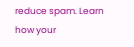reduce spam. Learn how your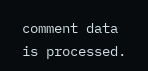comment data is processed.